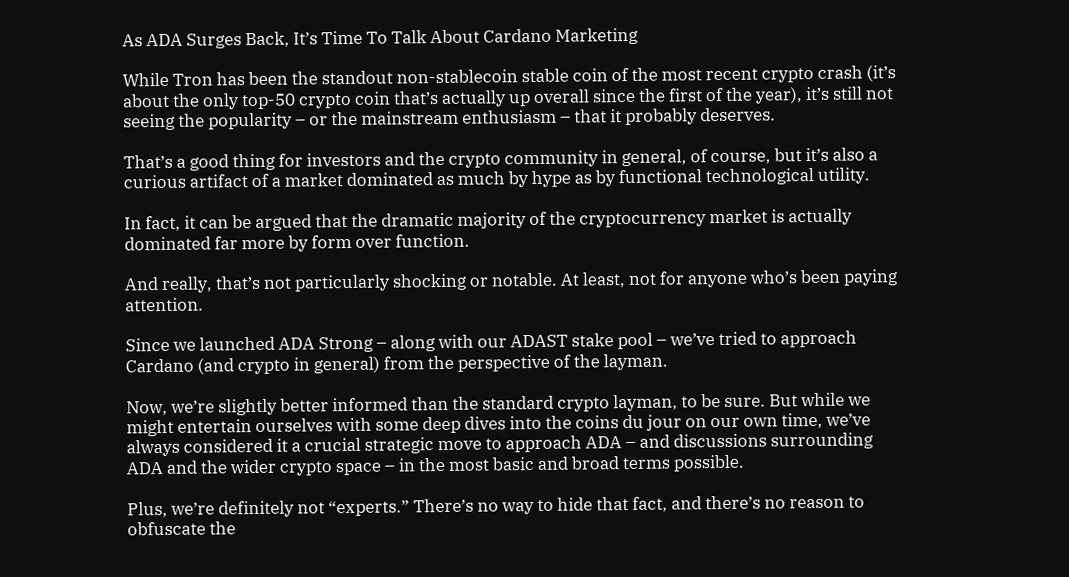As ADA Surges Back, It’s Time To Talk About Cardano Marketing

While Tron has been the standout non-stablecoin stable coin of the most recent crypto crash (it’s about the only top-50 crypto coin that’s actually up overall since the first of the year), it’s still not seeing the popularity – or the mainstream enthusiasm – that it probably deserves.

That’s a good thing for investors and the crypto community in general, of course, but it’s also a curious artifact of a market dominated as much by hype as by functional technological utility.

In fact, it can be argued that the dramatic majority of the cryptocurrency market is actually dominated far more by form over function.

And really, that’s not particularly shocking or notable. At least, not for anyone who’s been paying attention.

Since we launched ADA Strong – along with our ADAST stake pool – we’ve tried to approach Cardano (and crypto in general) from the perspective of the layman.

Now, we’re slightly better informed than the standard crypto layman, to be sure. But while we might entertain ourselves with some deep dives into the coins du jour on our own time, we’ve always considered it a crucial strategic move to approach ADA – and discussions surrounding ADA and the wider crypto space – in the most basic and broad terms possible.

Plus, we’re definitely not “experts.” There’s no way to hide that fact, and there’s no reason to obfuscate the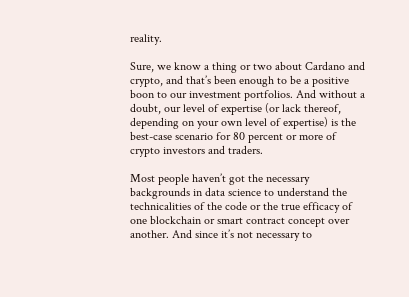reality.

Sure, we know a thing or two about Cardano and crypto, and that’s been enough to be a positive boon to our investment portfolios. And without a doubt, our level of expertise (or lack thereof, depending on your own level of expertise) is the best-case scenario for 80 percent or more of crypto investors and traders.

Most people haven’t got the necessary backgrounds in data science to understand the technicalities of the code or the true efficacy of one blockchain or smart contract concept over another. And since it’s not necessary to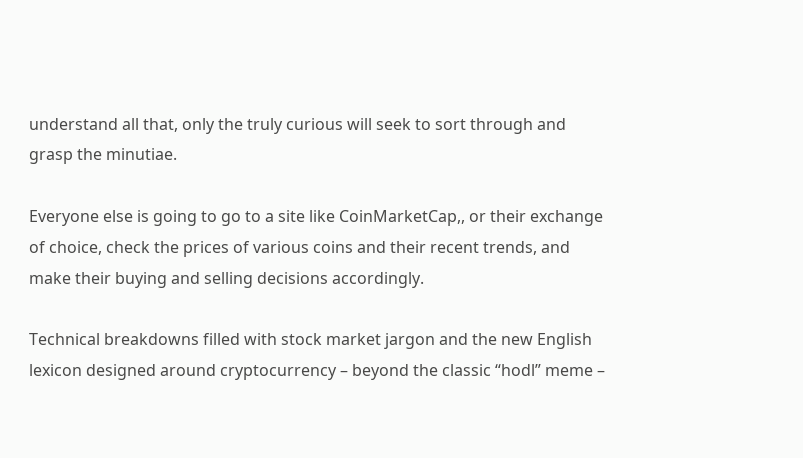understand all that, only the truly curious will seek to sort through and grasp the minutiae.

Everyone else is going to go to a site like CoinMarketCap,, or their exchange of choice, check the prices of various coins and their recent trends, and make their buying and selling decisions accordingly.

Technical breakdowns filled with stock market jargon and the new English lexicon designed around cryptocurrency – beyond the classic “hodl” meme –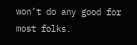won’t do any good for most folks.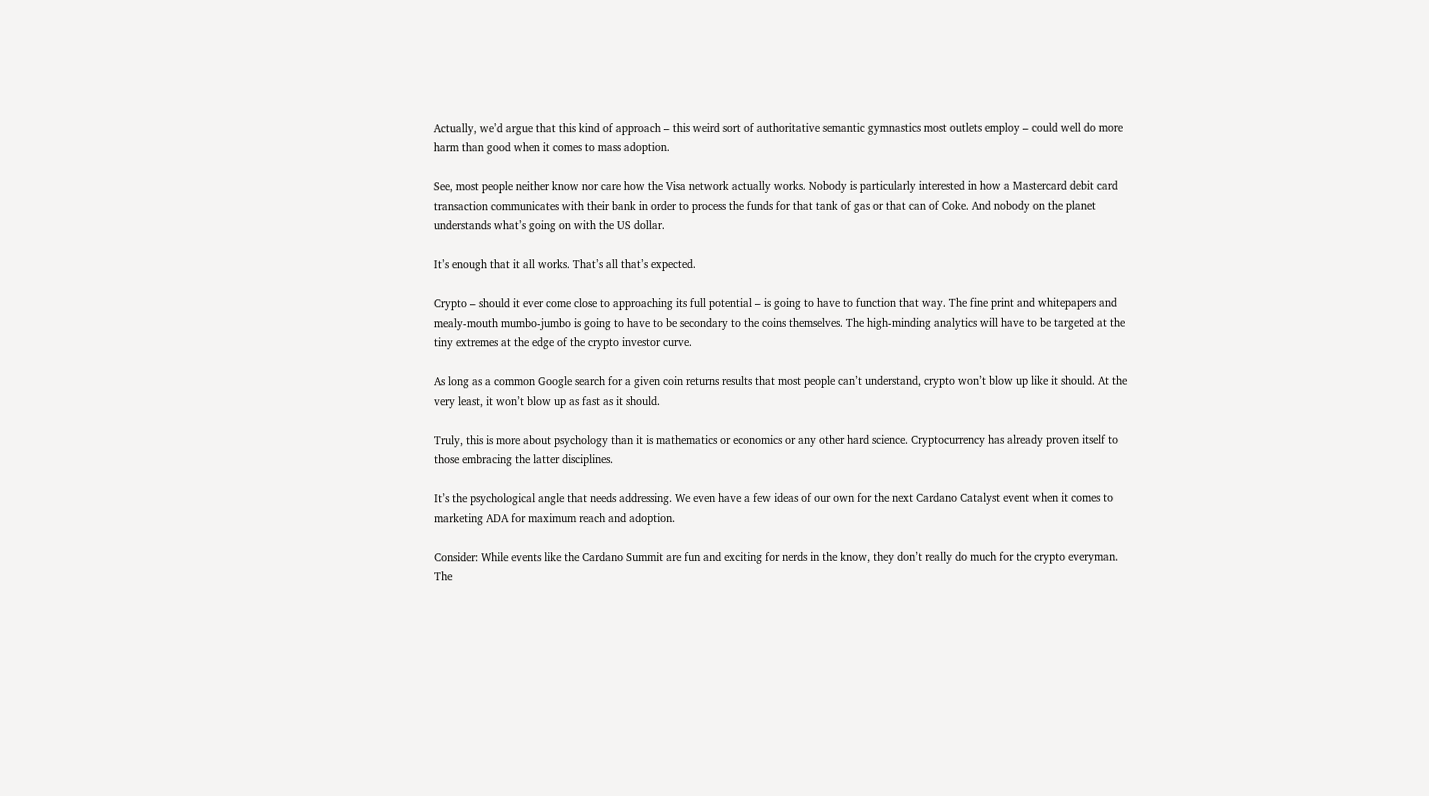Actually, we’d argue that this kind of approach – this weird sort of authoritative semantic gymnastics most outlets employ – could well do more harm than good when it comes to mass adoption.

See, most people neither know nor care how the Visa network actually works. Nobody is particularly interested in how a Mastercard debit card transaction communicates with their bank in order to process the funds for that tank of gas or that can of Coke. And nobody on the planet understands what’s going on with the US dollar.

It’s enough that it all works. That’s all that’s expected.

Crypto – should it ever come close to approaching its full potential – is going to have to function that way. The fine print and whitepapers and mealy-mouth mumbo-jumbo is going to have to be secondary to the coins themselves. The high-minding analytics will have to be targeted at the tiny extremes at the edge of the crypto investor curve.

As long as a common Google search for a given coin returns results that most people can’t understand, crypto won’t blow up like it should. At the very least, it won’t blow up as fast as it should.

Truly, this is more about psychology than it is mathematics or economics or any other hard science. Cryptocurrency has already proven itself to those embracing the latter disciplines.

It’s the psychological angle that needs addressing. We even have a few ideas of our own for the next Cardano Catalyst event when it comes to marketing ADA for maximum reach and adoption.

Consider: While events like the Cardano Summit are fun and exciting for nerds in the know, they don’t really do much for the crypto everyman. The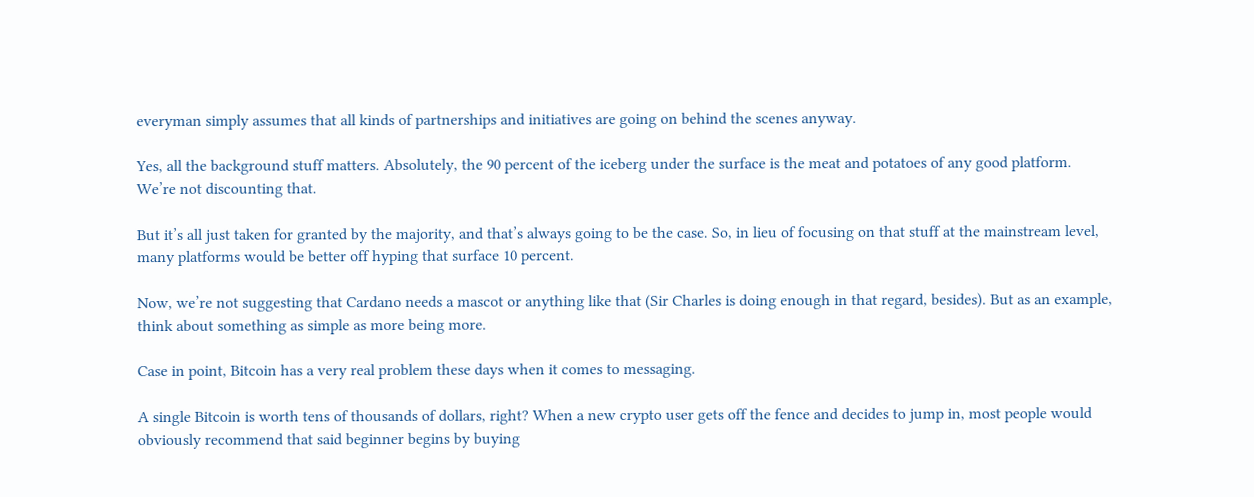everyman simply assumes that all kinds of partnerships and initiatives are going on behind the scenes anyway.

Yes, all the background stuff matters. Absolutely, the 90 percent of the iceberg under the surface is the meat and potatoes of any good platform. We’re not discounting that.

But it’s all just taken for granted by the majority, and that’s always going to be the case. So, in lieu of focusing on that stuff at the mainstream level, many platforms would be better off hyping that surface 10 percent.

Now, we’re not suggesting that Cardano needs a mascot or anything like that (Sir Charles is doing enough in that regard, besides). But as an example, think about something as simple as more being more.

Case in point, Bitcoin has a very real problem these days when it comes to messaging.

A single Bitcoin is worth tens of thousands of dollars, right? When a new crypto user gets off the fence and decides to jump in, most people would obviously recommend that said beginner begins by buying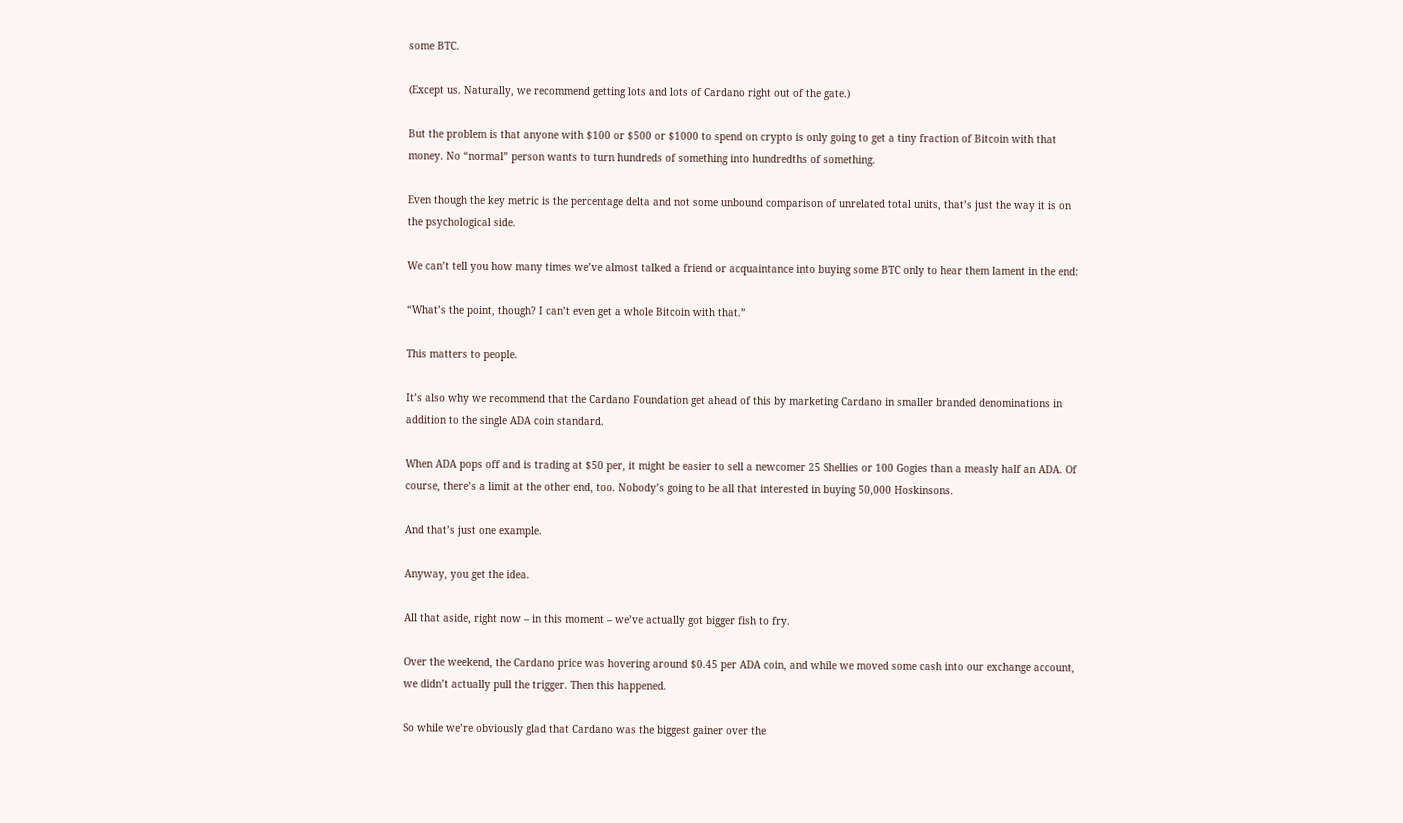some BTC.

(Except us. Naturally, we recommend getting lots and lots of Cardano right out of the gate.)

But the problem is that anyone with $100 or $500 or $1000 to spend on crypto is only going to get a tiny fraction of Bitcoin with that money. No “normal” person wants to turn hundreds of something into hundredths of something.

Even though the key metric is the percentage delta and not some unbound comparison of unrelated total units, that’s just the way it is on the psychological side.

We can’t tell you how many times we’ve almost talked a friend or acquaintance into buying some BTC only to hear them lament in the end:

“What’s the point, though? I can’t even get a whole Bitcoin with that.”

This matters to people.

It’s also why we recommend that the Cardano Foundation get ahead of this by marketing Cardano in smaller branded denominations in addition to the single ADA coin standard.

When ADA pops off and is trading at $50 per, it might be easier to sell a newcomer 25 Shellies or 100 Gogies than a measly half an ADA. Of course, there’s a limit at the other end, too. Nobody’s going to be all that interested in buying 50,000 Hoskinsons.

And that’s just one example.

Anyway, you get the idea.

All that aside, right now – in this moment – we’ve actually got bigger fish to fry.

Over the weekend, the Cardano price was hovering around $0.45 per ADA coin, and while we moved some cash into our exchange account, we didn’t actually pull the trigger. Then this happened.

So while we’re obviously glad that Cardano was the biggest gainer over the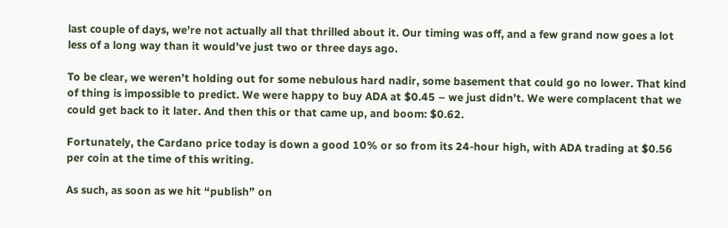last couple of days, we’re not actually all that thrilled about it. Our timing was off, and a few grand now goes a lot less of a long way than it would’ve just two or three days ago.

To be clear, we weren’t holding out for some nebulous hard nadir, some basement that could go no lower. That kind of thing is impossible to predict. We were happy to buy ADA at $0.45 – we just didn’t. We were complacent that we could get back to it later. And then this or that came up, and boom: $0.62.

Fortunately, the Cardano price today is down a good 10% or so from its 24-hour high, with ADA trading at $0.56 per coin at the time of this writing.

As such, as soon as we hit “publish” on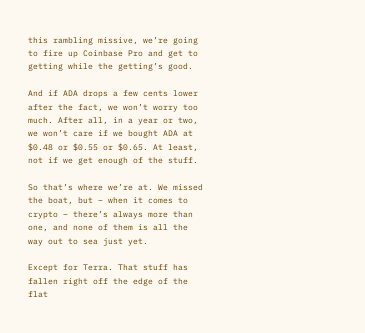this rambling missive, we’re going to fire up Coinbase Pro and get to getting while the getting’s good.

And if ADA drops a few cents lower after the fact, we won’t worry too much. After all, in a year or two, we won’t care if we bought ADA at $0.48 or $0.55 or $0.65. At least, not if we get enough of the stuff.

So that’s where we’re at. We missed the boat, but – when it comes to crypto – there’s always more than one, and none of them is all the way out to sea just yet.

Except for Terra. That stuff has fallen right off the edge of the flat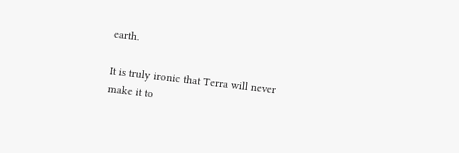earth.

It is truly ironic that Terra will never make it to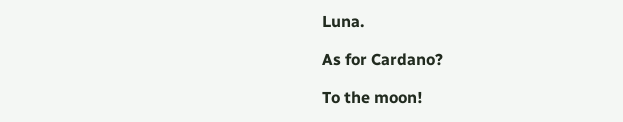Luna.

As for Cardano?

To the moon!